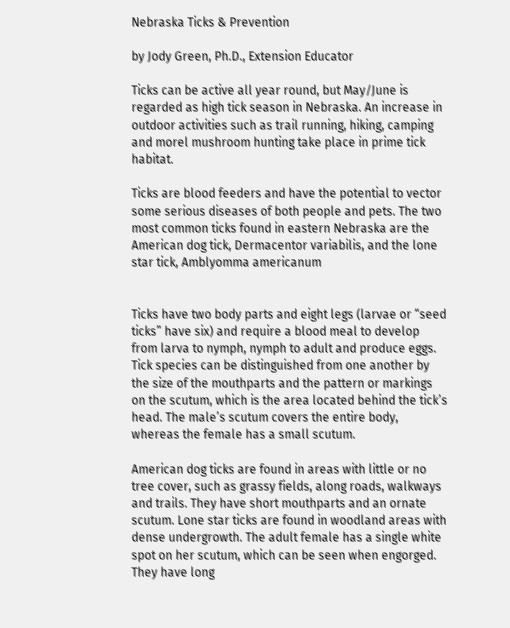Nebraska Ticks & Prevention

by Jody Green, Ph.D., Extension Educator

Ticks can be active all year round, but May/June is regarded as high tick season in Nebraska. An increase in outdoor activities such as trail running, hiking, camping and morel mushroom hunting take place in prime tick habitat.

Ticks are blood feeders and have the potential to vector some serious diseases of both people and pets. The two most common ticks found in eastern Nebraska are the American dog tick, Dermacentor variabilis, and the lone star tick, Amblyomma americanum


Ticks have two body parts and eight legs (larvae or “seed ticks” have six) and require a blood meal to develop from larva to nymph, nymph to adult and produce eggs. Tick species can be distinguished from one another by the size of the mouthparts and the pattern or markings on the scutum, which is the area located behind the tick’s head. The male’s scutum covers the entire body, whereas the female has a small scutum.

American dog ticks are found in areas with little or no tree cover, such as grassy fields, along roads, walkways and trails. They have short mouthparts and an ornate scutum. Lone star ticks are found in woodland areas with dense undergrowth. The adult female has a single white spot on her scutum, which can be seen when engorged. They have long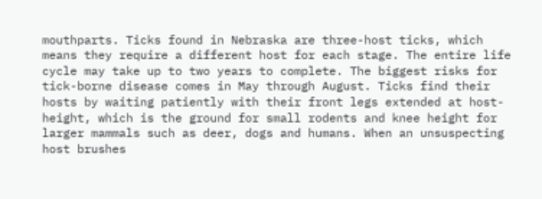mouthparts. Ticks found in Nebraska are three-host ticks, which means they require a different host for each stage. The entire life cycle may take up to two years to complete. The biggest risks for tick-borne disease comes in May through August. Ticks find their hosts by waiting patiently with their front legs extended at host-height, which is the ground for small rodents and knee height for larger mammals such as deer, dogs and humans. When an unsuspecting host brushes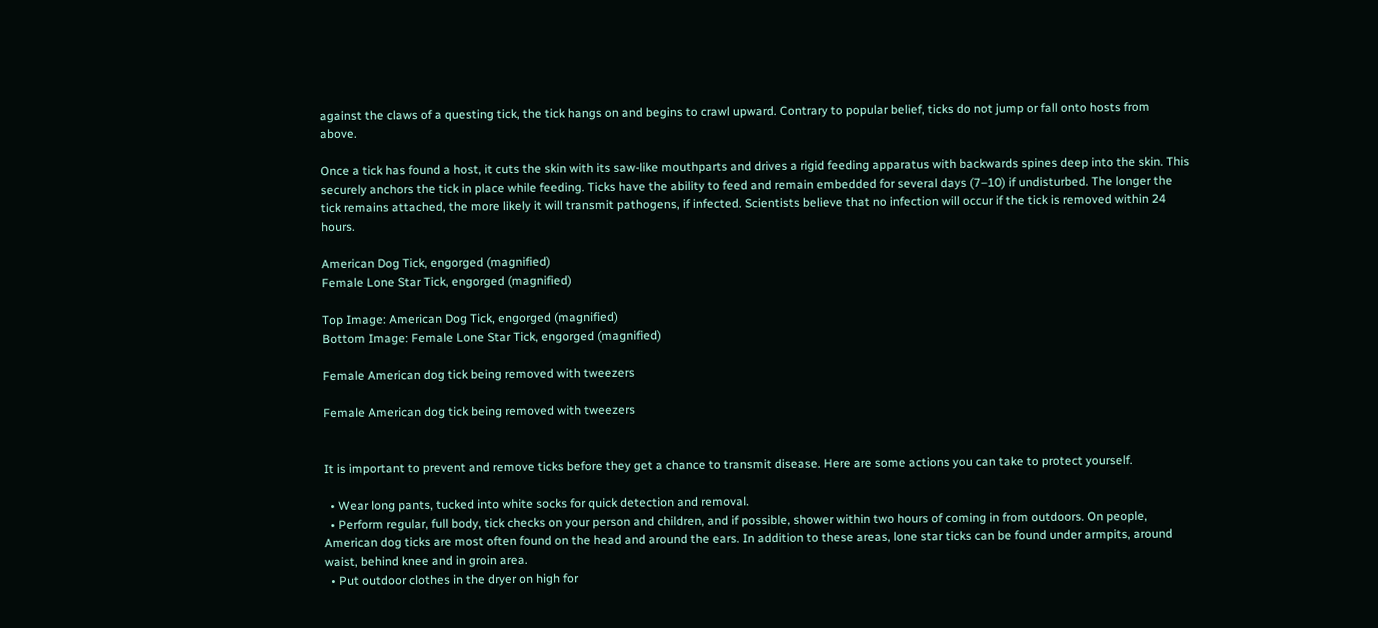against the claws of a questing tick, the tick hangs on and begins to crawl upward. Contrary to popular belief, ticks do not jump or fall onto hosts from above.

Once a tick has found a host, it cuts the skin with its saw-like mouthparts and drives a rigid feeding apparatus with backwards spines deep into the skin. This securely anchors the tick in place while feeding. Ticks have the ability to feed and remain embedded for several days (7–10) if undisturbed. The longer the tick remains attached, the more likely it will transmit pathogens, if infected. Scientists believe that no infection will occur if the tick is removed within 24 hours.

American Dog Tick, engorged (magnified)
Female Lone Star Tick, engorged (magnified)

Top Image: American Dog Tick, engorged (magnified)
Bottom Image: Female Lone Star Tick, engorged (magnified)

Female American dog tick being removed with tweezers

Female American dog tick being removed with tweezers


It is important to prevent and remove ticks before they get a chance to transmit disease. Here are some actions you can take to protect yourself.

  • Wear long pants, tucked into white socks for quick detection and removal.
  • Perform regular, full body, tick checks on your person and children, and if possible, shower within two hours of coming in from outdoors. On people, American dog ticks are most often found on the head and around the ears. In addition to these areas, lone star ticks can be found under armpits, around waist, behind knee and in groin area.
  • Put outdoor clothes in the dryer on high for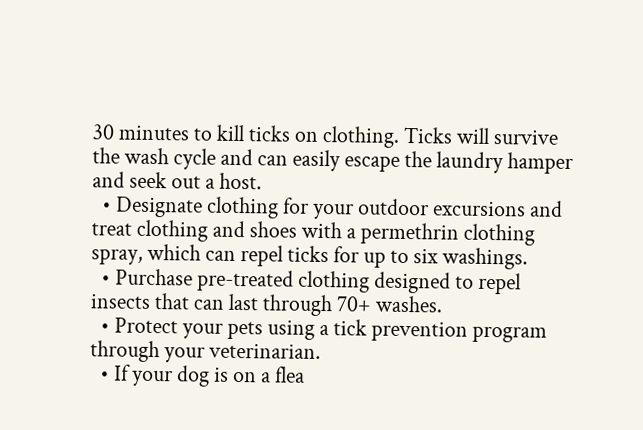30 minutes to kill ticks on clothing. Ticks will survive the wash cycle and can easily escape the laundry hamper and seek out a host.
  • Designate clothing for your outdoor excursions and treat clothing and shoes with a permethrin clothing spray, which can repel ticks for up to six washings.
  • Purchase pre-treated clothing designed to repel insects that can last through 70+ washes.
  • Protect your pets using a tick prevention program through your veterinarian.
  • If your dog is on a flea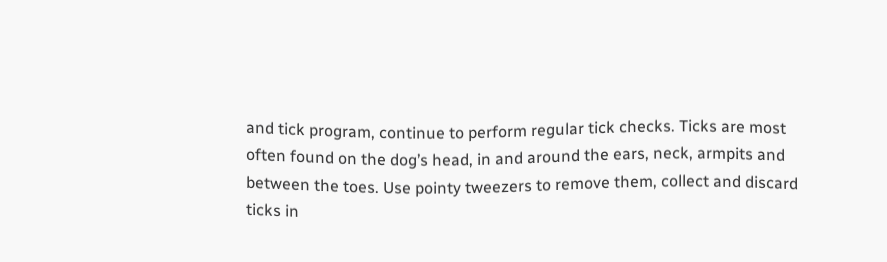and tick program, continue to perform regular tick checks. Ticks are most often found on the dog’s head, in and around the ears, neck, armpits and between the toes. Use pointy tweezers to remove them, collect and discard ticks in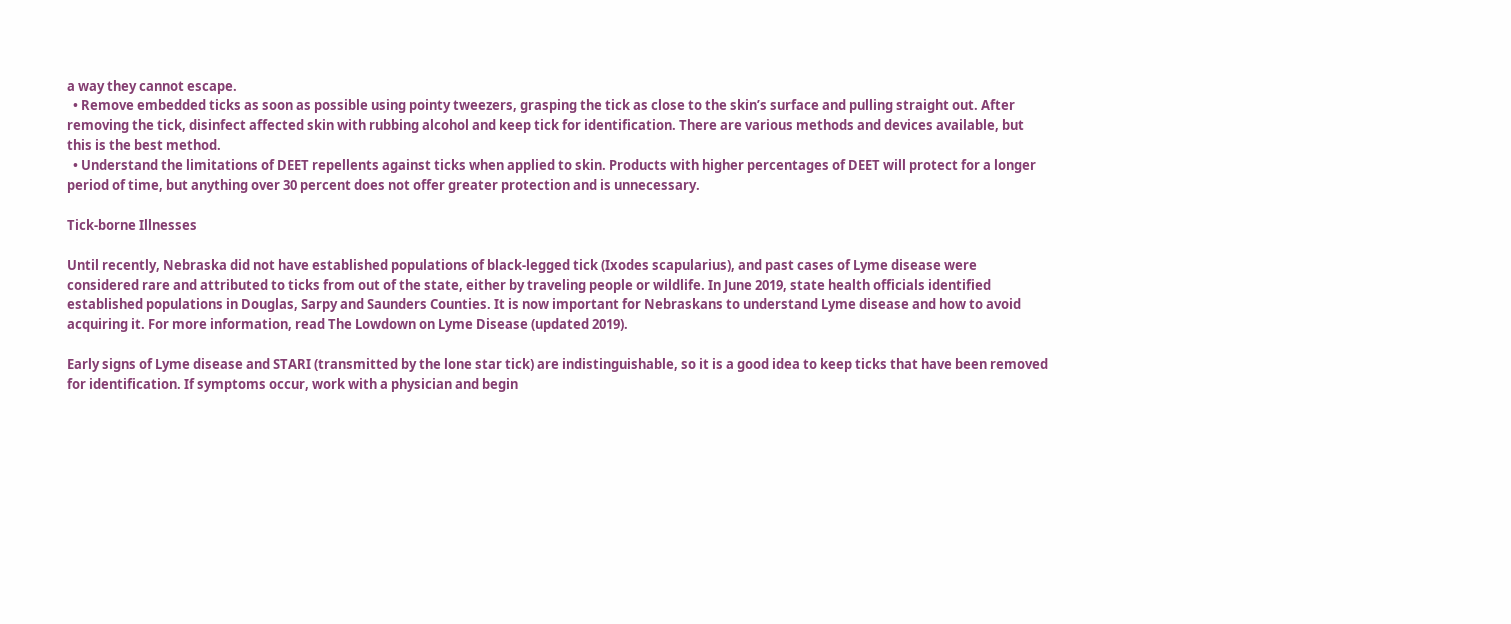a way they cannot escape.
  • Remove embedded ticks as soon as possible using pointy tweezers, grasping the tick as close to the skin’s surface and pulling straight out. After removing the tick, disinfect affected skin with rubbing alcohol and keep tick for identification. There are various methods and devices available, but this is the best method.
  • Understand the limitations of DEET repellents against ticks when applied to skin. Products with higher percentages of DEET will protect for a longer period of time, but anything over 30 percent does not offer greater protection and is unnecessary.

Tick-borne Illnesses

Until recently, Nebraska did not have established populations of black-legged tick (Ixodes scapularius), and past cases of Lyme disease were considered rare and attributed to ticks from out of the state, either by traveling people or wildlife. In June 2019, state health officials identified established populations in Douglas, Sarpy and Saunders Counties. It is now important for Nebraskans to understand Lyme disease and how to avoid acquiring it. For more information, read The Lowdown on Lyme Disease (updated 2019).

Early signs of Lyme disease and STARI (transmitted by the lone star tick) are indistinguishable, so it is a good idea to keep ticks that have been removed for identification. If symptoms occur, work with a physician and begin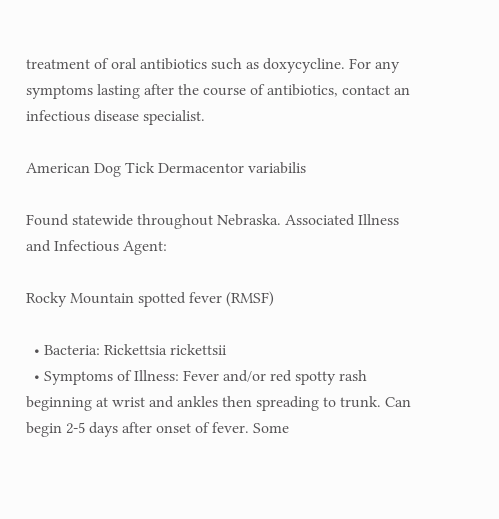treatment of oral antibiotics such as doxycycline. For any symptoms lasting after the course of antibiotics, contact an infectious disease specialist.

American Dog Tick Dermacentor variabilis

Found statewide throughout Nebraska. Associated Illness and Infectious Agent:

Rocky Mountain spotted fever (RMSF)

  • Bacteria: Rickettsia rickettsii
  • Symptoms of Illness: Fever and/or red spotty rash beginning at wrist and ankles then spreading to trunk. Can begin 2-5 days after onset of fever. Some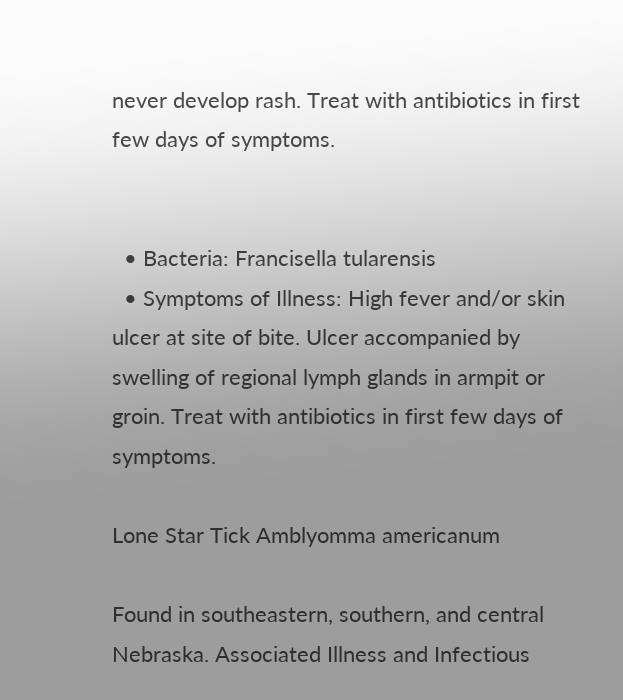never develop rash. Treat with antibiotics in first few days of symptoms.


  • Bacteria: Francisella tularensis
  • Symptoms of Illness: High fever and/or skin ulcer at site of bite. Ulcer accompanied by swelling of regional lymph glands in armpit or groin. Treat with antibiotics in first few days of symptoms.

Lone Star Tick Amblyomma americanum

Found in southeastern, southern, and central Nebraska. Associated Illness and Infectious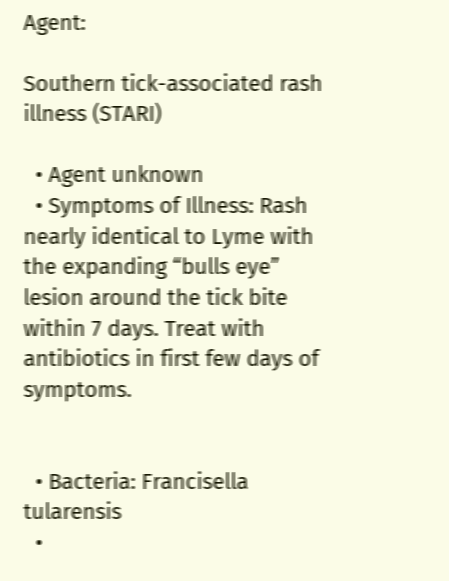Agent:

Southern tick-associated rash illness (STARI)

  • Agent unknown
  • Symptoms of Illness: Rash nearly identical to Lyme with the expanding “bulls eye” lesion around the tick bite within 7 days. Treat with antibiotics in first few days of symptoms.


  • Bacteria: Francisella tularensis
  •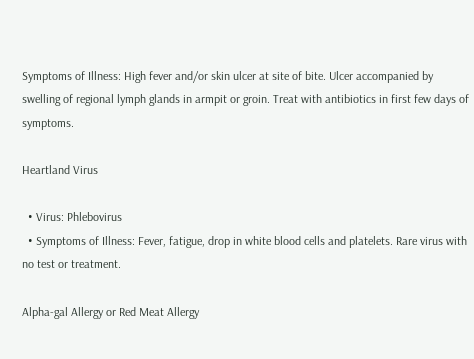Symptoms of Illness: High fever and/or skin ulcer at site of bite. Ulcer accompanied by swelling of regional lymph glands in armpit or groin. Treat with antibiotics in first few days of symptoms.

Heartland Virus

  • Virus: Phlebovirus
  • Symptoms of Illness: Fever, fatigue, drop in white blood cells and platelets. Rare virus with no test or treatment.

Alpha-gal Allergy or Red Meat Allergy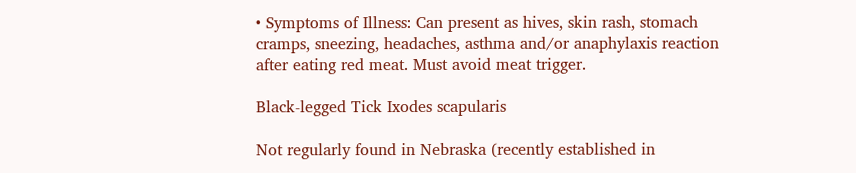• Symptoms of Illness: Can present as hives, skin rash, stomach cramps, sneezing, headaches, asthma and/or anaphylaxis reaction after eating red meat. Must avoid meat trigger.

Black-legged Tick Ixodes scapularis

Not regularly found in Nebraska (recently established in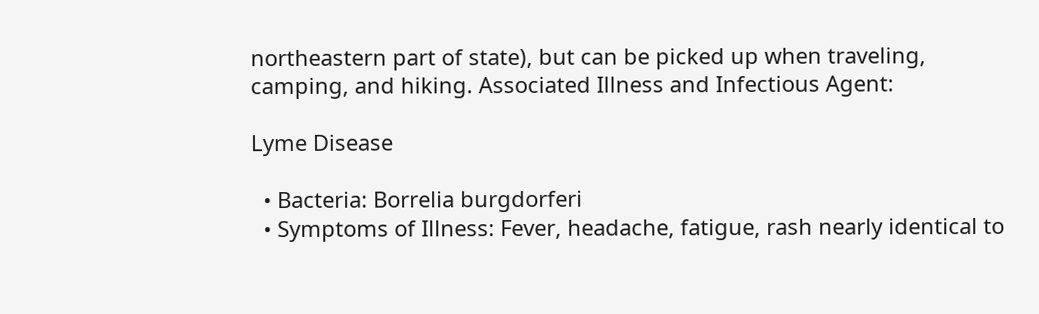northeastern part of state), but can be picked up when traveling, camping, and hiking. Associated Illness and Infectious Agent:

Lyme Disease

  • Bacteria: Borrelia burgdorferi
  • Symptoms of Illness: Fever, headache, fatigue, rash nearly identical to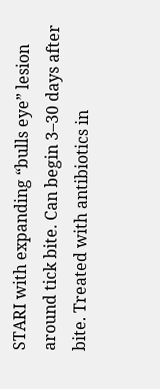STARI with expanding “bulls eye” lesion around tick bite. Can begin 3–30 days after bite. Treated with antibiotics in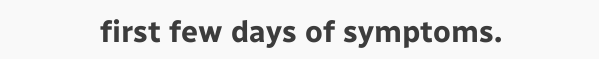first few days of symptoms.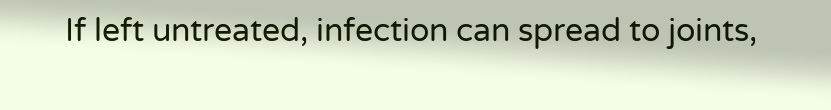If left untreated, infection can spread to joints,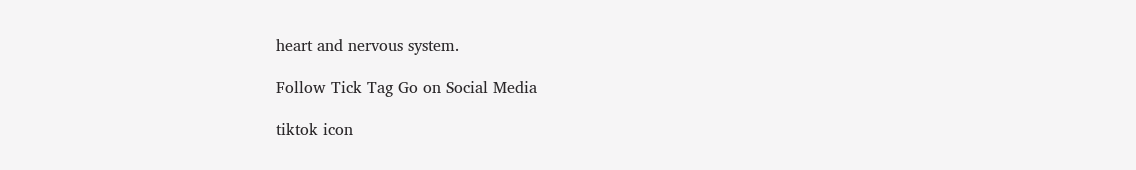heart and nervous system.

Follow Tick Tag Go on Social Media

tiktok icon